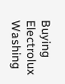Buying Electrolux Washing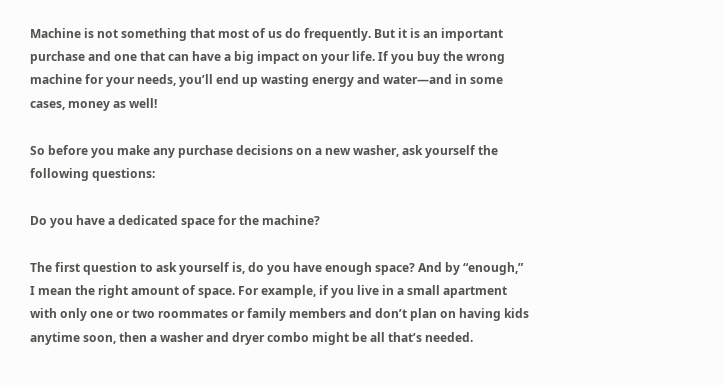Machine is not something that most of us do frequently. But it is an important purchase and one that can have a big impact on your life. If you buy the wrong machine for your needs, you’ll end up wasting energy and water—and in some cases, money as well!

So before you make any purchase decisions on a new washer, ask yourself the following questions:

Do you have a dedicated space for the machine?

The first question to ask yourself is, do you have enough space? And by “enough,” I mean the right amount of space. For example, if you live in a small apartment with only one or two roommates or family members and don’t plan on having kids anytime soon, then a washer and dryer combo might be all that’s needed.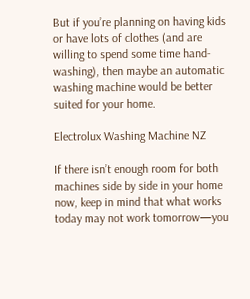But if you’re planning on having kids or have lots of clothes (and are willing to spend some time hand-washing), then maybe an automatic washing machine would be better suited for your home.

Electrolux Washing Machine NZ

If there isn’t enough room for both machines side by side in your home now, keep in mind that what works today may not work tomorrow—you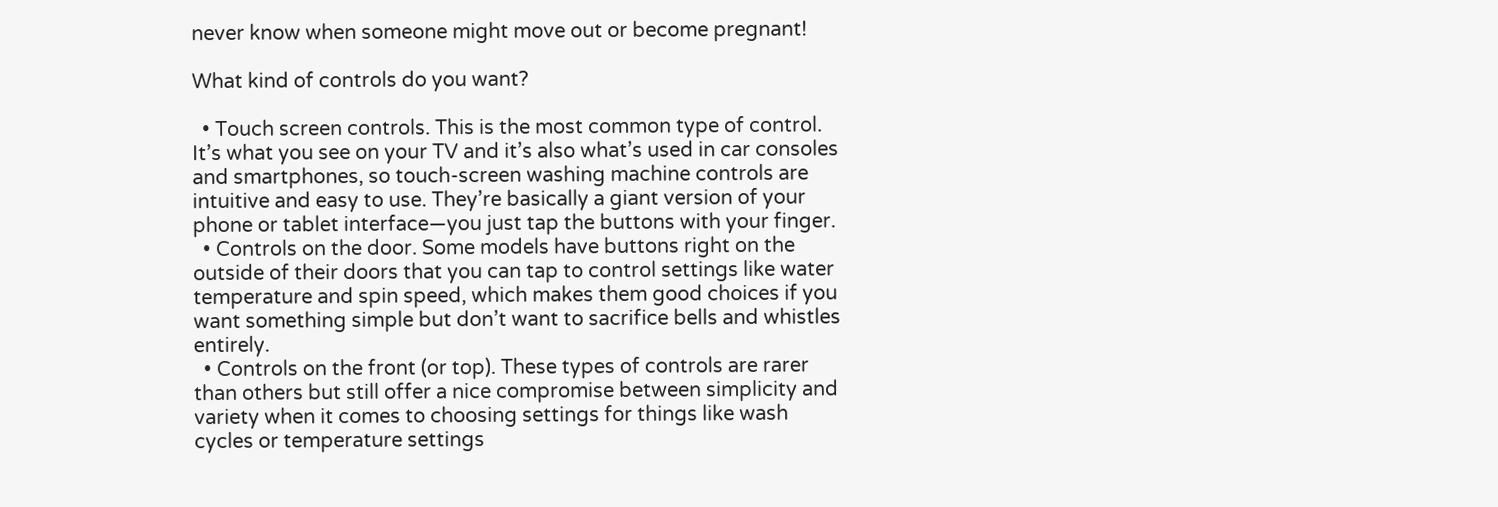never know when someone might move out or become pregnant!

What kind of controls do you want?

  • Touch screen controls. This is the most common type of control. It’s what you see on your TV and it’s also what’s used in car consoles and smartphones, so touch-screen washing machine controls are intuitive and easy to use. They’re basically a giant version of your phone or tablet interface—you just tap the buttons with your finger.
  • Controls on the door. Some models have buttons right on the outside of their doors that you can tap to control settings like water temperature and spin speed, which makes them good choices if you want something simple but don’t want to sacrifice bells and whistles entirely.
  • Controls on the front (or top). These types of controls are rarer than others but still offer a nice compromise between simplicity and variety when it comes to choosing settings for things like wash cycles or temperature settings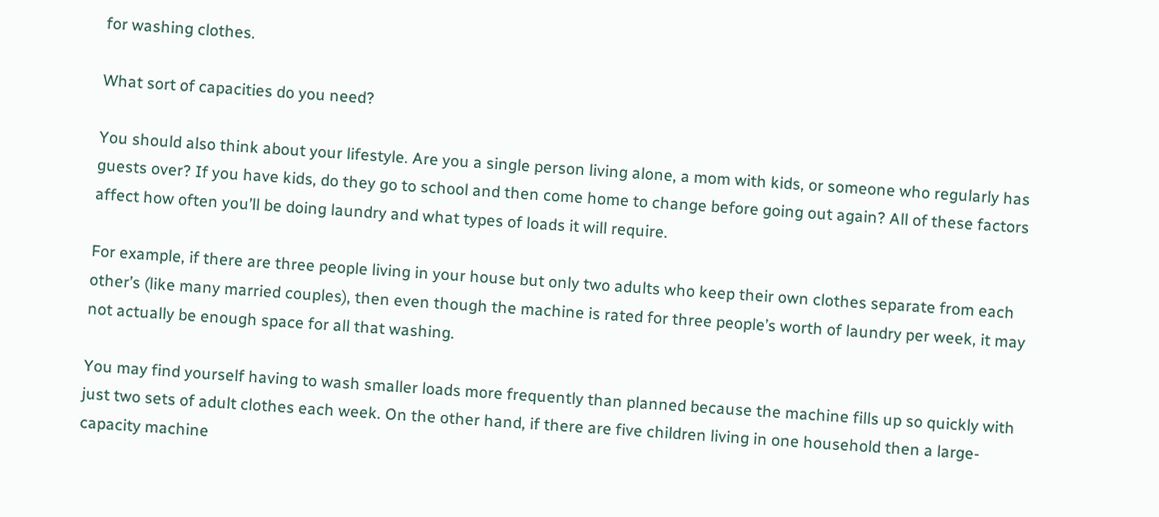for washing clothes.

What sort of capacities do you need?

You should also think about your lifestyle. Are you a single person living alone, a mom with kids, or someone who regularly has guests over? If you have kids, do they go to school and then come home to change before going out again? All of these factors affect how often you’ll be doing laundry and what types of loads it will require.

For example, if there are three people living in your house but only two adults who keep their own clothes separate from each other’s (like many married couples), then even though the machine is rated for three people’s worth of laundry per week, it may not actually be enough space for all that washing.

You may find yourself having to wash smaller loads more frequently than planned because the machine fills up so quickly with just two sets of adult clothes each week. On the other hand, if there are five children living in one household then a large-capacity machine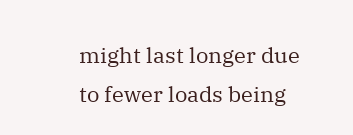might last longer due to fewer loads being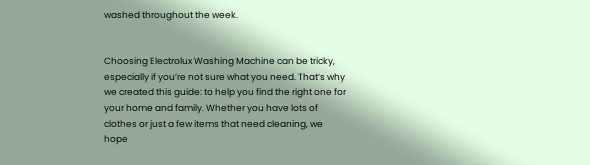washed throughout the week.


Choosing Electrolux Washing Machine can be tricky, especially if you’re not sure what you need. That’s why we created this guide: to help you find the right one for your home and family. Whether you have lots of clothes or just a few items that need cleaning, we hope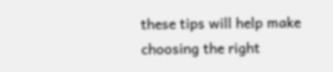these tips will help make choosing the right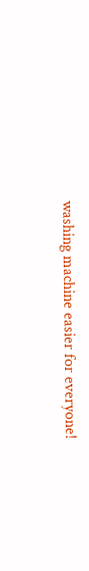washing machine easier for everyone!